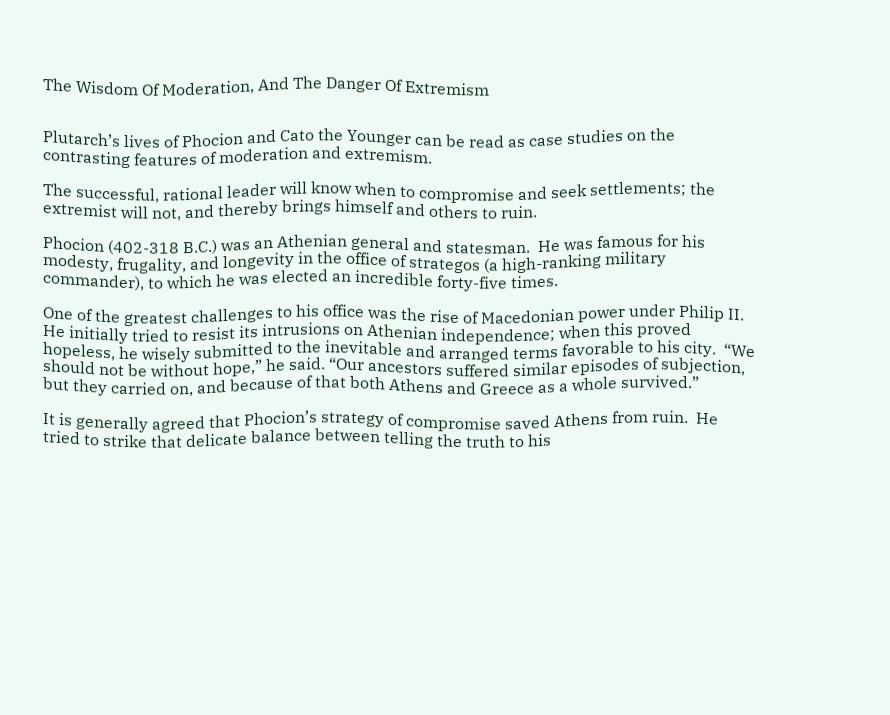The Wisdom Of Moderation, And The Danger Of Extremism


Plutarch’s lives of Phocion and Cato the Younger can be read as case studies on the contrasting features of moderation and extremism.

The successful, rational leader will know when to compromise and seek settlements; the extremist will not, and thereby brings himself and others to ruin.

Phocion (402-318 B.C.) was an Athenian general and statesman.  He was famous for his modesty, frugality, and longevity in the office of strategos (a high-ranking military commander), to which he was elected an incredible forty-five times.

One of the greatest challenges to his office was the rise of Macedonian power under Philip II.  He initially tried to resist its intrusions on Athenian independence; when this proved hopeless, he wisely submitted to the inevitable and arranged terms favorable to his city.  “We should not be without hope,” he said. “Our ancestors suffered similar episodes of subjection, but they carried on, and because of that both Athens and Greece as a whole survived.”

It is generally agreed that Phocion’s strategy of compromise saved Athens from ruin.  He tried to strike that delicate balance between telling the truth to his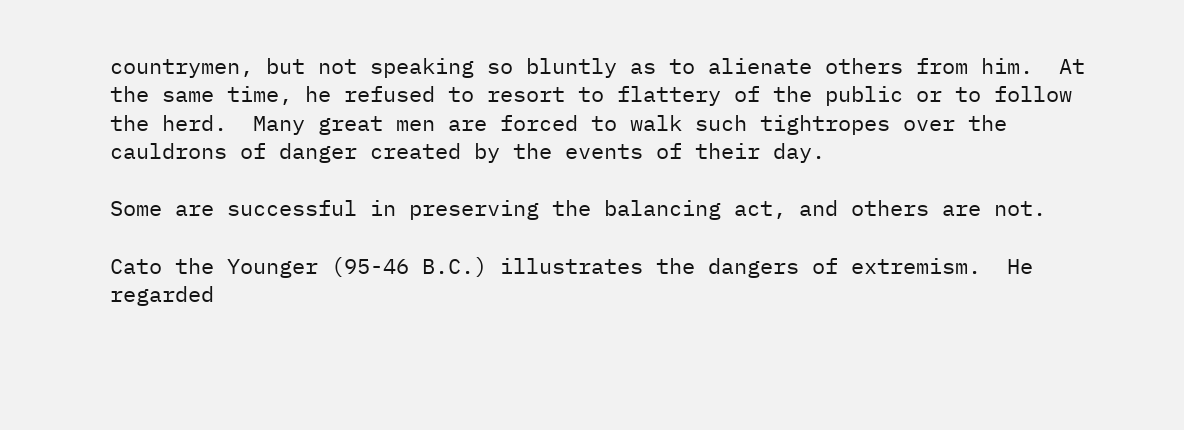countrymen, but not speaking so bluntly as to alienate others from him.  At the same time, he refused to resort to flattery of the public or to follow the herd.  Many great men are forced to walk such tightropes over the cauldrons of danger created by the events of their day.

Some are successful in preserving the balancing act, and others are not.

Cato the Younger (95-46 B.C.) illustrates the dangers of extremism.  He regarded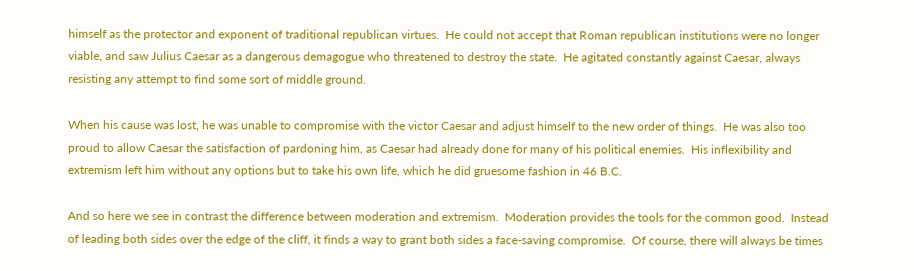himself as the protector and exponent of traditional republican virtues.  He could not accept that Roman republican institutions were no longer viable, and saw Julius Caesar as a dangerous demagogue who threatened to destroy the state.  He agitated constantly against Caesar, always resisting any attempt to find some sort of middle ground.

When his cause was lost, he was unable to compromise with the victor Caesar and adjust himself to the new order of things.  He was also too proud to allow Caesar the satisfaction of pardoning him, as Caesar had already done for many of his political enemies.  His inflexibility and extremism left him without any options but to take his own life, which he did gruesome fashion in 46 B.C.

And so here we see in contrast the difference between moderation and extremism.  Moderation provides the tools for the common good.  Instead of leading both sides over the edge of the cliff, it finds a way to grant both sides a face-saving compromise.  Of course, there will always be times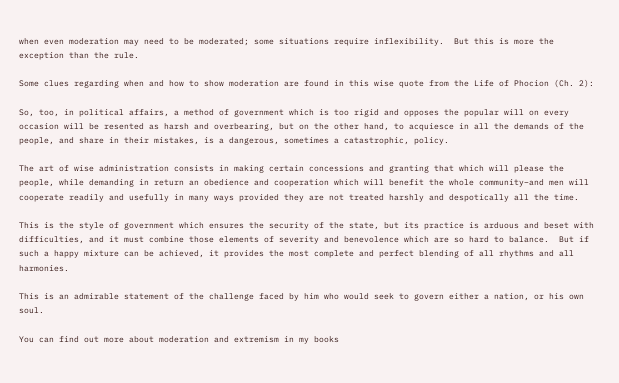when even moderation may need to be moderated; some situations require inflexibility.  But this is more the exception than the rule.

Some clues regarding when and how to show moderation are found in this wise quote from the Life of Phocion (Ch. 2):

So, too, in political affairs, a method of government which is too rigid and opposes the popular will on every occasion will be resented as harsh and overbearing, but on the other hand, to acquiesce in all the demands of the people, and share in their mistakes, is a dangerous, sometimes a catastrophic, policy.

The art of wise administration consists in making certain concessions and granting that which will please the people, while demanding in return an obedience and cooperation which will benefit the whole community–and men will cooperate readily and usefully in many ways provided they are not treated harshly and despotically all the time.

This is the style of government which ensures the security of the state, but its practice is arduous and beset with difficulties, and it must combine those elements of severity and benevolence which are so hard to balance.  But if such a happy mixture can be achieved, it provides the most complete and perfect blending of all rhythms and all harmonies.

This is an admirable statement of the challenge faced by him who would seek to govern either a nation, or his own soul.

You can find out more about moderation and extremism in my books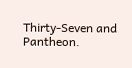Thirty-Seven and Pantheon.